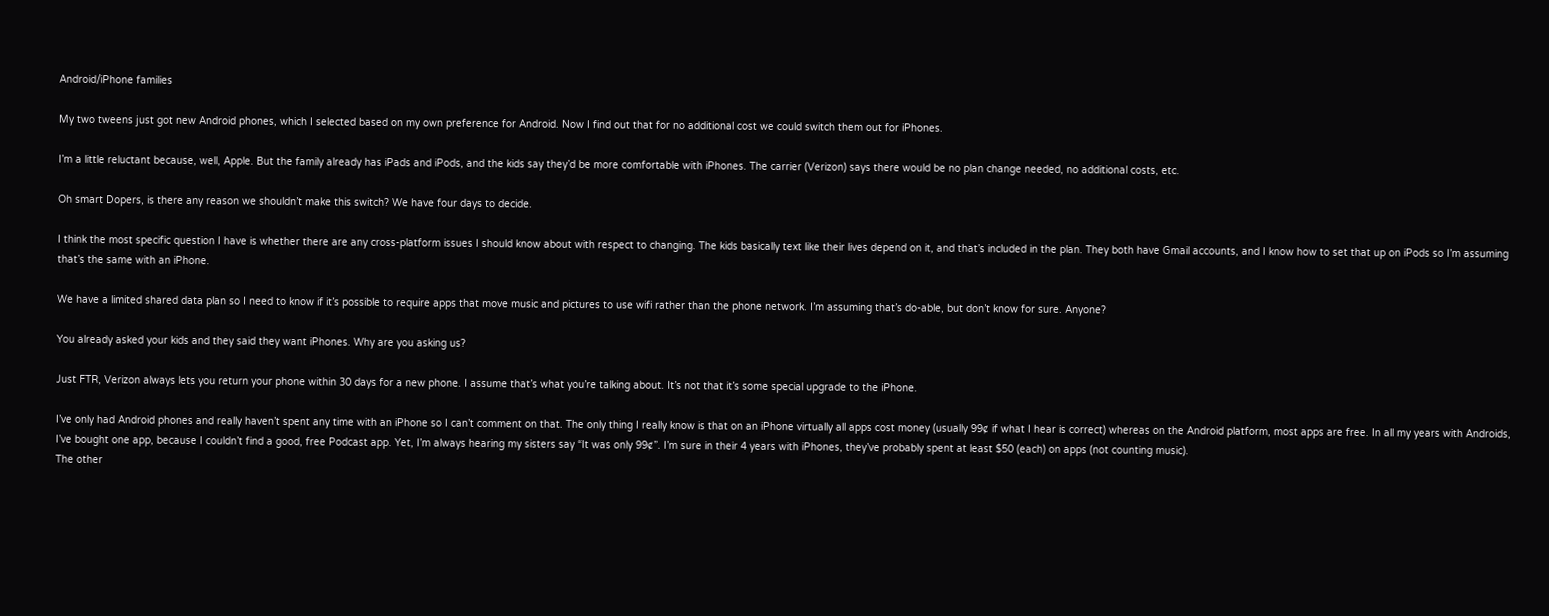Android/iPhone families

My two tweens just got new Android phones, which I selected based on my own preference for Android. Now I find out that for no additional cost we could switch them out for iPhones.

I’m a little reluctant because, well, Apple. But the family already has iPads and iPods, and the kids say they’d be more comfortable with iPhones. The carrier (Verizon) says there would be no plan change needed, no additional costs, etc.

Oh smart Dopers, is there any reason we shouldn’t make this switch? We have four days to decide.

I think the most specific question I have is whether there are any cross-platform issues I should know about with respect to changing. The kids basically text like their lives depend on it, and that’s included in the plan. They both have Gmail accounts, and I know how to set that up on iPods so I’m assuming that’s the same with an iPhone.

We have a limited shared data plan so I need to know if it’s possible to require apps that move music and pictures to use wifi rather than the phone network. I’m assuming that’s do-able, but don’t know for sure. Anyone?

You already asked your kids and they said they want iPhones. Why are you asking us?

Just FTR, Verizon always lets you return your phone within 30 days for a new phone. I assume that’s what you’re talking about. It’s not that it’s some special upgrade to the iPhone.

I’ve only had Android phones and really haven’t spent any time with an iPhone so I can’t comment on that. The only thing I really know is that on an iPhone virtually all apps cost money (usually 99¢ if what I hear is correct) whereas on the Android platform, most apps are free. In all my years with Androids, I’ve bought one app, because I couldn’t find a good, free Podcast app. Yet, I’m always hearing my sisters say “It was only 99¢”. I’m sure in their 4 years with iPhones, they’ve probably spent at least $50 (each) on apps (not counting music).
The other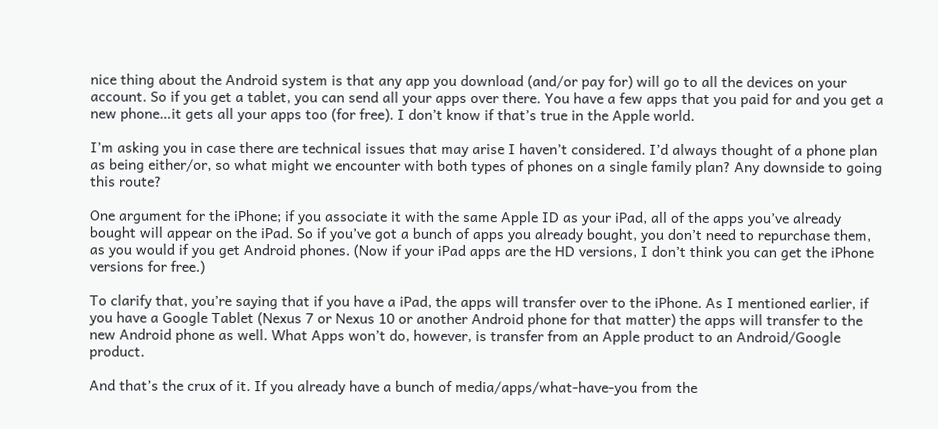nice thing about the Android system is that any app you download (and/or pay for) will go to all the devices on your account. So if you get a tablet, you can send all your apps over there. You have a few apps that you paid for and you get a new phone…it gets all your apps too (for free). I don’t know if that’s true in the Apple world.

I’m asking you in case there are technical issues that may arise I haven’t considered. I’d always thought of a phone plan as being either/or, so what might we encounter with both types of phones on a single family plan? Any downside to going this route?

One argument for the iPhone; if you associate it with the same Apple ID as your iPad, all of the apps you’ve already bought will appear on the iPad. So if you’ve got a bunch of apps you already bought, you don’t need to repurchase them, as you would if you get Android phones. (Now if your iPad apps are the HD versions, I don’t think you can get the iPhone versions for free.)

To clarify that, you’re saying that if you have a iPad, the apps will transfer over to the iPhone. As I mentioned earlier, if you have a Google Tablet (Nexus 7 or Nexus 10 or another Android phone for that matter) the apps will transfer to the new Android phone as well. What Apps won’t do, however, is transfer from an Apple product to an Android/Google product.

And that’s the crux of it. If you already have a bunch of media/apps/what-have-you from the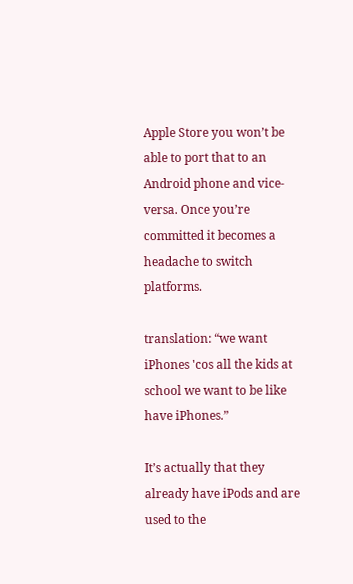Apple Store you won’t be able to port that to an Android phone and vice-versa. Once you’re committed it becomes a headache to switch platforms.

translation: “we want iPhones 'cos all the kids at school we want to be like have iPhones.”

It’s actually that they already have iPods and are used to the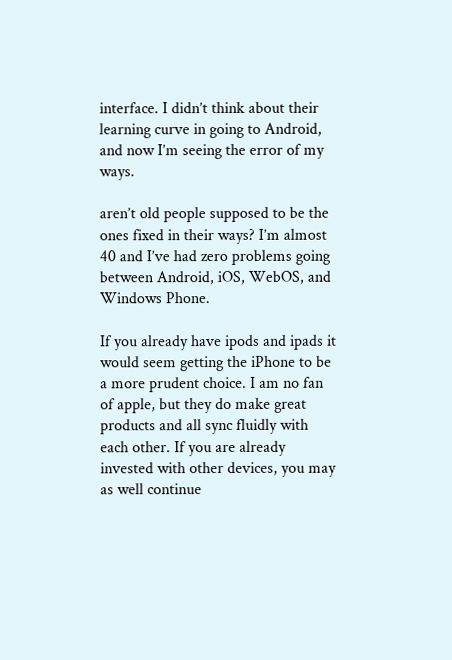interface. I didn’t think about their learning curve in going to Android, and now I’m seeing the error of my ways.

aren’t old people supposed to be the ones fixed in their ways? I’m almost 40 and I’ve had zero problems going between Android, iOS, WebOS, and Windows Phone.

If you already have ipods and ipads it would seem getting the iPhone to be a more prudent choice. I am no fan of apple, but they do make great products and all sync fluidly with each other. If you are already invested with other devices, you may as well continue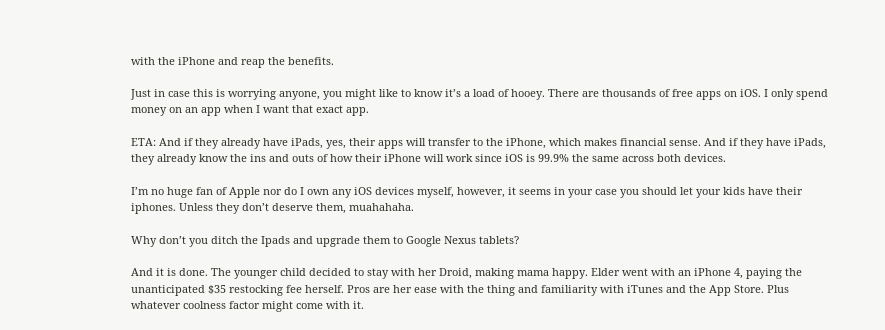with the iPhone and reap the benefits.

Just in case this is worrying anyone, you might like to know it’s a load of hooey. There are thousands of free apps on iOS. I only spend money on an app when I want that exact app.

ETA: And if they already have iPads, yes, their apps will transfer to the iPhone, which makes financial sense. And if they have iPads, they already know the ins and outs of how their iPhone will work since iOS is 99.9% the same across both devices.

I’m no huge fan of Apple nor do I own any iOS devices myself, however, it seems in your case you should let your kids have their iphones. Unless they don’t deserve them, muahahaha.

Why don’t you ditch the Ipads and upgrade them to Google Nexus tablets?

And it is done. The younger child decided to stay with her Droid, making mama happy. Elder went with an iPhone 4, paying the unanticipated $35 restocking fee herself. Pros are her ease with the thing and familiarity with iTunes and the App Store. Plus whatever coolness factor might come with it.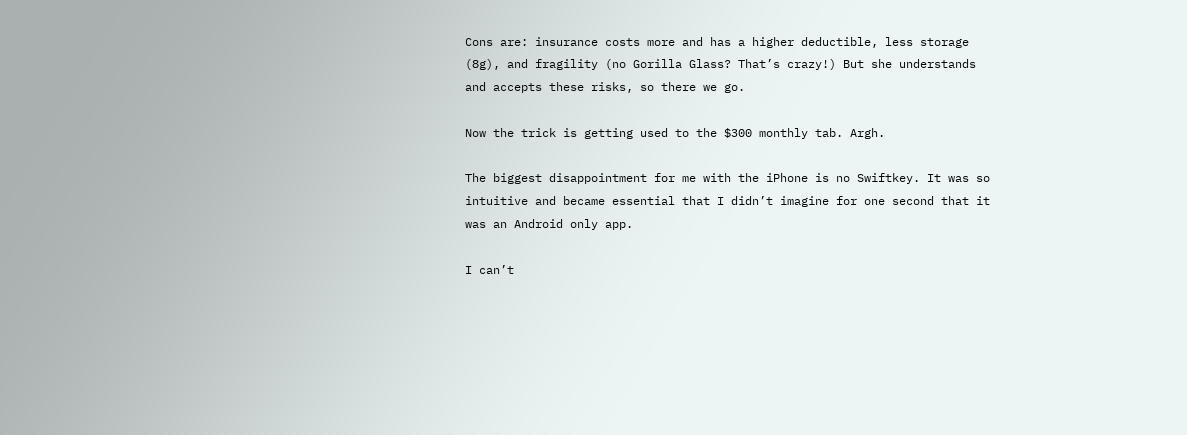Cons are: insurance costs more and has a higher deductible, less storage (8g), and fragility (no Gorilla Glass? That’s crazy!) But she understands and accepts these risks, so there we go.

Now the trick is getting used to the $300 monthly tab. Argh.

The biggest disappointment for me with the iPhone is no Swiftkey. It was so intuitive and became essential that I didn’t imagine for one second that it was an Android only app.

I can’t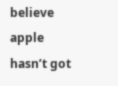believe apple hasn’t got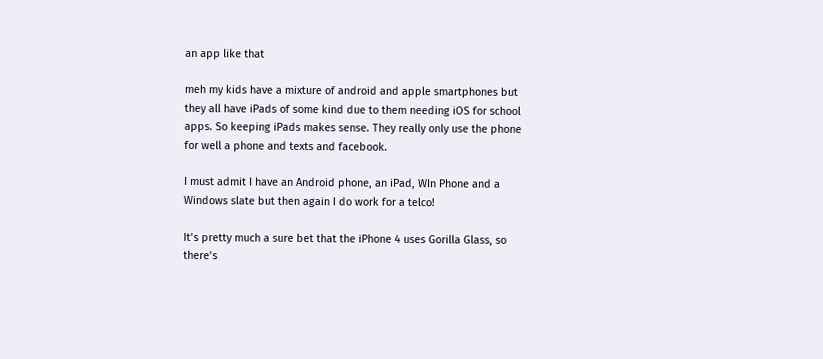an app like that

meh my kids have a mixture of android and apple smartphones but they all have iPads of some kind due to them needing iOS for school apps. So keeping iPads makes sense. They really only use the phone for well a phone and texts and facebook.

I must admit I have an Android phone, an iPad, WIn Phone and a Windows slate but then again I do work for a telco!

It’s pretty much a sure bet that the iPhone 4 uses Gorilla Glass, so there’s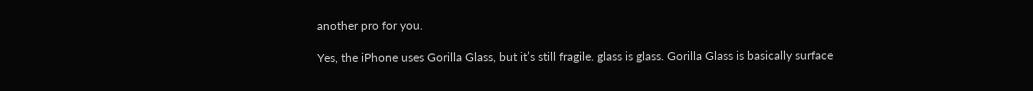another pro for you.

Yes, the iPhone uses Gorilla Glass, but it’s still fragile. glass is glass. Gorilla Glass is basically surface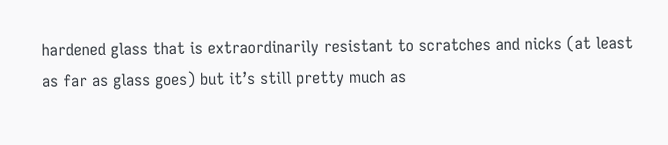hardened glass that is extraordinarily resistant to scratches and nicks (at least as far as glass goes) but it’s still pretty much as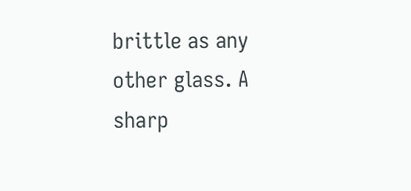brittle as any other glass. A sharp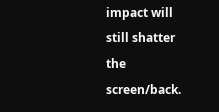impact will still shatter the screen/back.